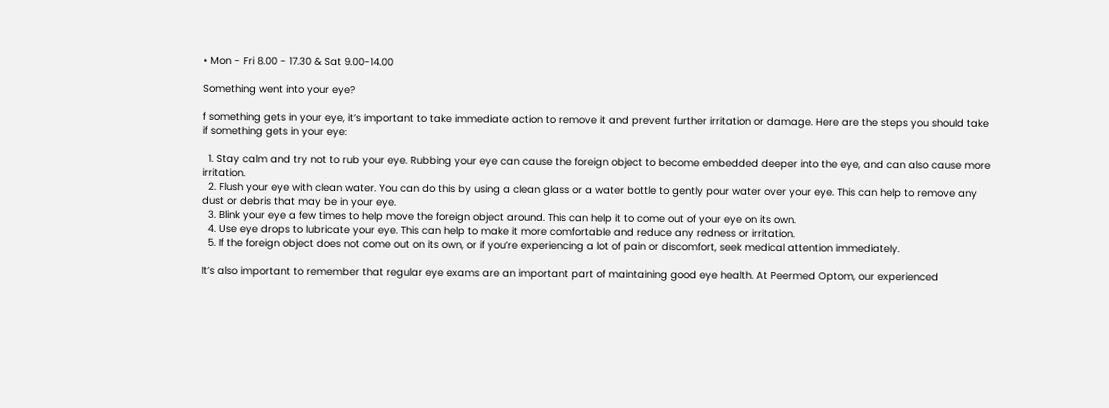• Mon - Fri 8.00 - 17.30 & Sat 9.00-14.00

Something went into your eye?

f something gets in your eye, it’s important to take immediate action to remove it and prevent further irritation or damage. Here are the steps you should take if something gets in your eye:

  1. Stay calm and try not to rub your eye. Rubbing your eye can cause the foreign object to become embedded deeper into the eye, and can also cause more irritation.
  2. Flush your eye with clean water. You can do this by using a clean glass or a water bottle to gently pour water over your eye. This can help to remove any dust or debris that may be in your eye.
  3. Blink your eye a few times to help move the foreign object around. This can help it to come out of your eye on its own.
  4. Use eye drops to lubricate your eye. This can help to make it more comfortable and reduce any redness or irritation.
  5. If the foreign object does not come out on its own, or if you’re experiencing a lot of pain or discomfort, seek medical attention immediately.

It’s also important to remember that regular eye exams are an important part of maintaining good eye health. At Peermed Optom, our experienced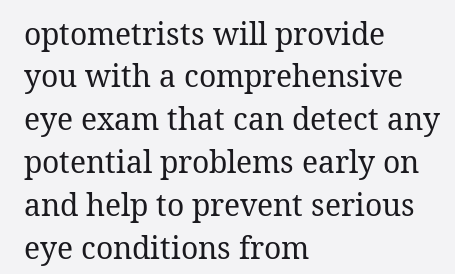optometrists will provide you with a comprehensive eye exam that can detect any potential problems early on and help to prevent serious eye conditions from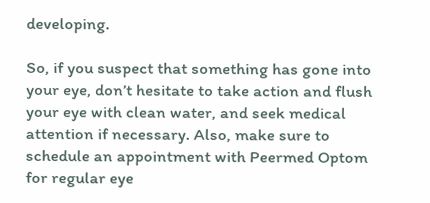developing.

So, if you suspect that something has gone into your eye, don’t hesitate to take action and flush your eye with clean water, and seek medical attention if necessary. Also, make sure to schedule an appointment with Peermed Optom for regular eye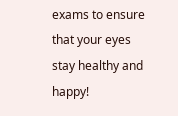exams to ensure that your eyes stay healthy and happy!